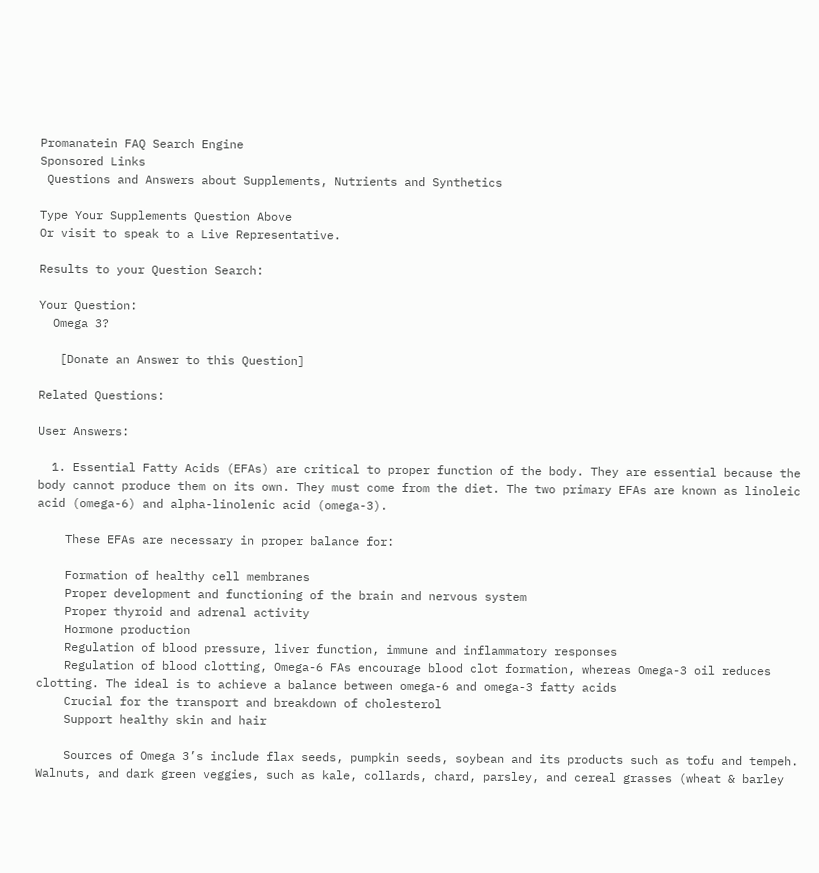Promanatein FAQ Search Engine
Sponsored Links
 Questions and Answers about Supplements, Nutrients and Synthetics

Type Your Supplements Question Above
Or visit to speak to a Live Representative.

Results to your Question Search:

Your Question:
  Omega 3?

   [Donate an Answer to this Question]

Related Questions:

User Answers:

  1. Essential Fatty Acids (EFAs) are critical to proper function of the body. They are essential because the body cannot produce them on its own. They must come from the diet. The two primary EFAs are known as linoleic acid (omega-6) and alpha-linolenic acid (omega-3).

    These EFAs are necessary in proper balance for:

    Formation of healthy cell membranes
    Proper development and functioning of the brain and nervous system
    Proper thyroid and adrenal activity
    Hormone production
    Regulation of blood pressure, liver function, immune and inflammatory responses
    Regulation of blood clotting, Omega-6 FAs encourage blood clot formation, whereas Omega-3 oil reduces clotting. The ideal is to achieve a balance between omega-6 and omega-3 fatty acids
    Crucial for the transport and breakdown of cholesterol
    Support healthy skin and hair

    Sources of Omega 3’s include flax seeds, pumpkin seeds, soybean and its products such as tofu and tempeh. Walnuts, and dark green veggies, such as kale, collards, chard, parsley, and cereal grasses (wheat & barley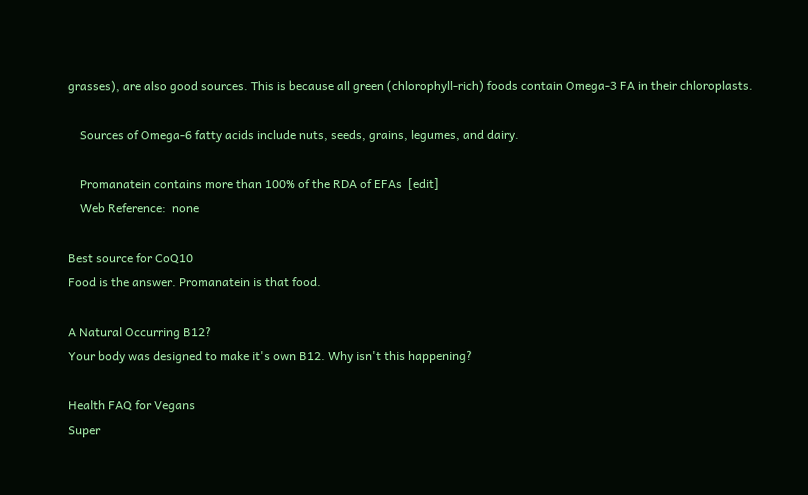grasses), are also good sources. This is because all green (chlorophyll-rich) foods contain Omega-3 FA in their chloroplasts.

    Sources of Omega-6 fatty acids include nuts, seeds, grains, legumes, and dairy.

    Promanatein contains more than 100% of the RDA of EFAs  [edit]
    Web Reference:  none

Best source for CoQ10
Food is the answer. Promanatein is that food.

A Natural Occurring B12?
Your body was designed to make it's own B12. Why isn't this happening?

Health FAQ for Vegans
Super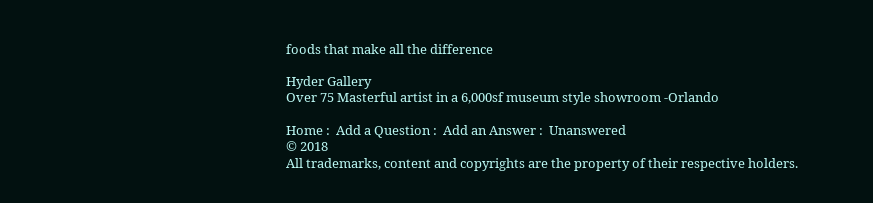foods that make all the difference

Hyder Gallery
Over 75 Masterful artist in a 6,000sf museum style showroom -Orlando

Home :  Add a Question :  Add an Answer :  Unanswered
© 2018
All trademarks, content and copyrights are the property of their respective holders.